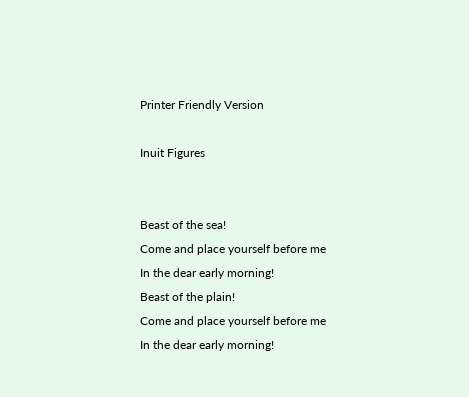Printer Friendly Version

Inuit Figures


Beast of the sea!
Come and place yourself before me
In the dear early morning!
Beast of the plain!
Come and place yourself before me
In the dear early morning!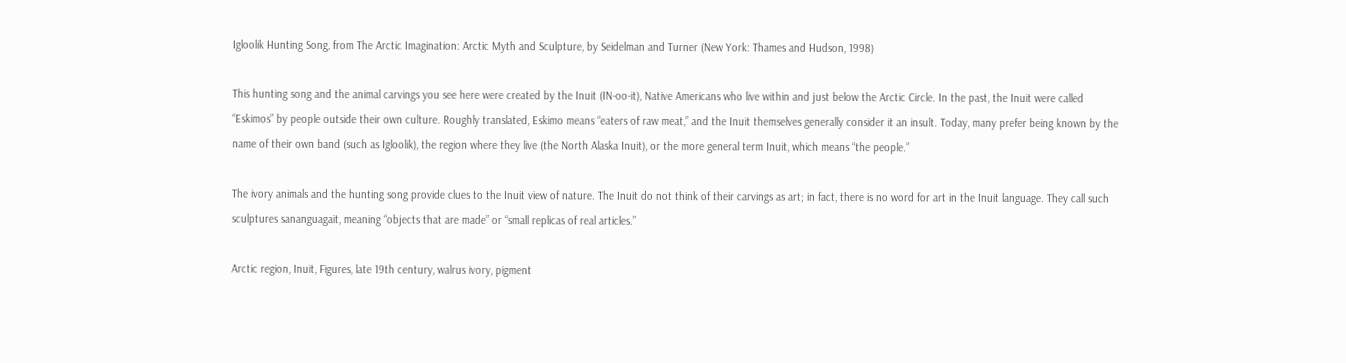Igloolik Hunting Song, from The Arctic Imagination: Arctic Myth and Sculpture, by Seidelman and Turner (New York: Thames and Hudson, 1998)

This hunting song and the animal carvings you see here were created by the Inuit (IN-oo-it), Native Americans who live within and just below the Arctic Circle. In the past, the Inuit were called “Eskimos” by people outside their own culture. Roughly translated, Eskimo means “eaters of raw meat,” and the Inuit themselves generally consider it an insult. Today, many prefer being known by the name of their own band (such as Igloolik), the region where they live (the North Alaska Inuit), or the more general term Inuit, which means “the people.”

The ivory animals and the hunting song provide clues to the Inuit view of nature. The Inuit do not think of their carvings as art; in fact, there is no word for art in the Inuit language. They call such sculptures sananguagait, meaning “objects that are made” or “small replicas of real articles.”

Arctic region, Inuit, Figures, late 19th century, walrus ivory, pigment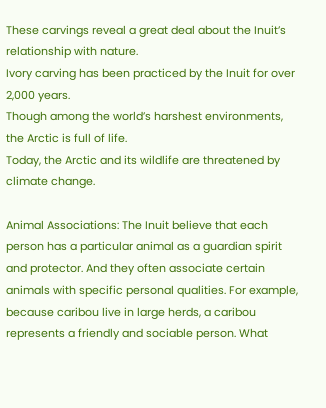These carvings reveal a great deal about the Inuit’s relationship with nature.
Ivory carving has been practiced by the Inuit for over 2,000 years.
Though among the world’s harshest environments, the Arctic is full of life.
Today, the Arctic and its wildlife are threatened by climate change.

Animal Associations: The Inuit believe that each person has a particular animal as a guardian spirit and protector. And they often associate certain animals with specific personal qualities. For example, because caribou live in large herds, a caribou represents a friendly and sociable person. What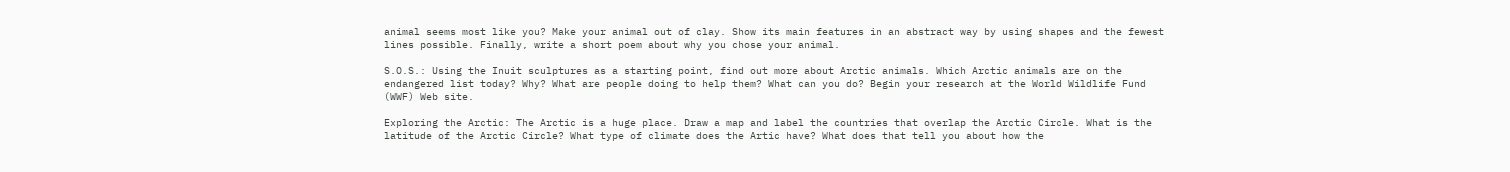animal seems most like you? Make your animal out of clay. Show its main features in an abstract way by using shapes and the fewest lines possible. Finally, write a short poem about why you chose your animal.

S.O.S.: Using the Inuit sculptures as a starting point, find out more about Arctic animals. Which Arctic animals are on the endangered list today? Why? What are people doing to help them? What can you do? Begin your research at the World Wildlife Fund (WWF) Web site.

Exploring the Arctic: The Arctic is a huge place. Draw a map and label the countries that overlap the Arctic Circle. What is the latitude of the Arctic Circle? What type of climate does the Artic have? What does that tell you about how the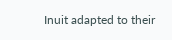Inuit adapted to their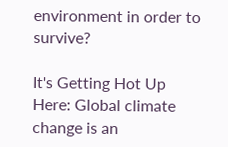environment in order to survive?

It's Getting Hot Up Here: Global climate change is an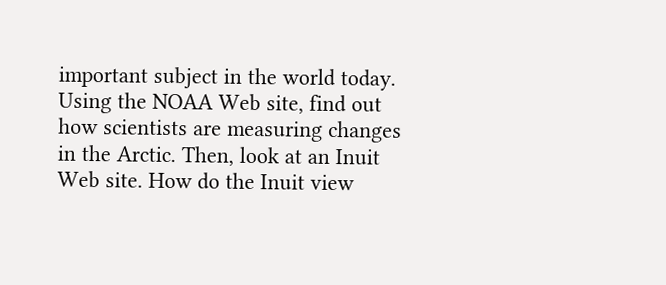important subject in the world today. Using the NOAA Web site, find out how scientists are measuring changes in the Arctic. Then, look at an Inuit Web site. How do the Inuit view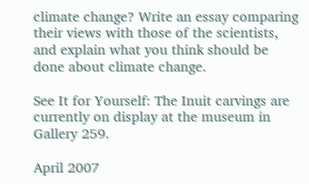climate change? Write an essay comparing their views with those of the scientists, and explain what you think should be done about climate change.

See It for Yourself: The Inuit carvings are currently on display at the museum in Gallery 259.

April 2007